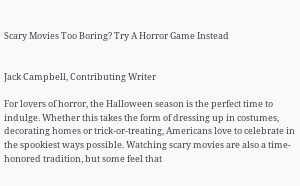Scary Movies Too Boring? Try A Horror Game Instead


Jack Campbell, Contributing Writer

For lovers of horror, the Halloween season is the perfect time to indulge. Whether this takes the form of dressing up in costumes, decorating homes or trick-or-treating, Americans love to celebrate in the spookiest ways possible. Watching scary movies are also a time-honored tradition, but some feel that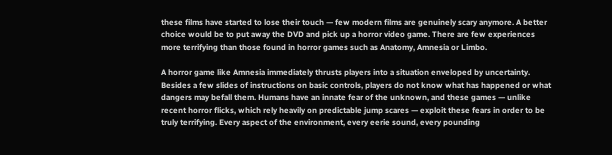these films have started to lose their touch — few modern films are genuinely scary anymore. A better choice would be to put away the DVD and pick up a horror video game. There are few experiences more terrifying than those found in horror games such as Anatomy, Amnesia or Limbo.

A horror game like Amnesia immediately thrusts players into a situation enveloped by uncertainty. Besides a few slides of instructions on basic controls, players do not know what has happened or what dangers may befall them. Humans have an innate fear of the unknown, and these games — unlike recent horror flicks, which rely heavily on predictable jump scares — exploit these fears in order to be truly terrifying. Every aspect of the environment, every eerie sound, every pounding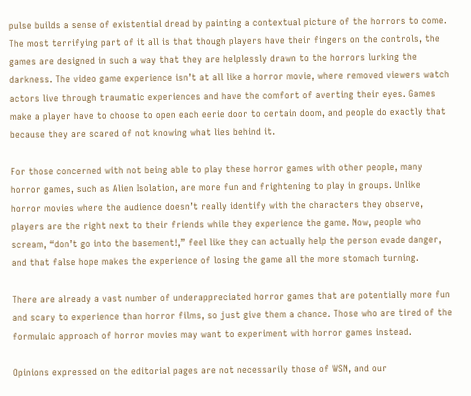pulse builds a sense of existential dread by painting a contextual picture of the horrors to come. The most terrifying part of it all is that though players have their fingers on the controls, the games are designed in such a way that they are helplessly drawn to the horrors lurking the darkness. The video game experience isn’t at all like a horror movie, where removed viewers watch actors live through traumatic experiences and have the comfort of averting their eyes. Games make a player have to choose to open each eerie door to certain doom, and people do exactly that because they are scared of not knowing what lies behind it.

For those concerned with not being able to play these horror games with other people, many horror games, such as Alien Isolation, are more fun and frightening to play in groups. Unlike horror movies where the audience doesn’t really identify with the characters they observe, players are the right next to their friends while they experience the game. Now, people who scream, “don’t go into the basement!,” feel like they can actually help the person evade danger, and that false hope makes the experience of losing the game all the more stomach turning.

There are already a vast number of underappreciated horror games that are potentially more fun and scary to experience than horror films, so just give them a chance. Those who are tired of the formulaic approach of horror movies may want to experiment with horror games instead.

Opinions expressed on the editorial pages are not necessarily those of WSN, and our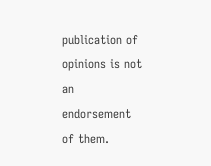publication of opinions is not an endorsement of them.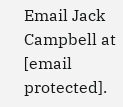Email Jack Campbell at [email protected].